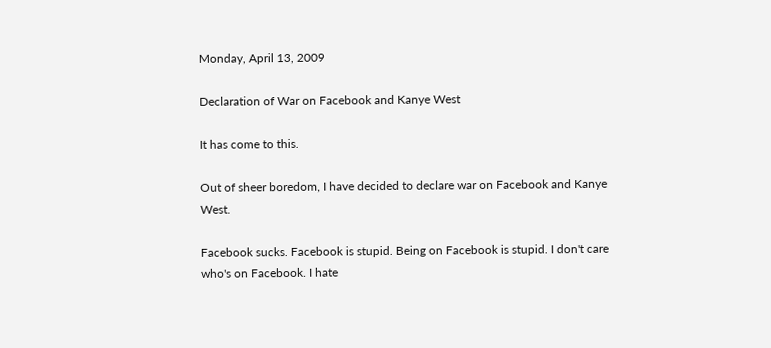Monday, April 13, 2009

Declaration of War on Facebook and Kanye West

It has come to this.

Out of sheer boredom, I have decided to declare war on Facebook and Kanye West.

Facebook sucks. Facebook is stupid. Being on Facebook is stupid. I don't care who's on Facebook. I hate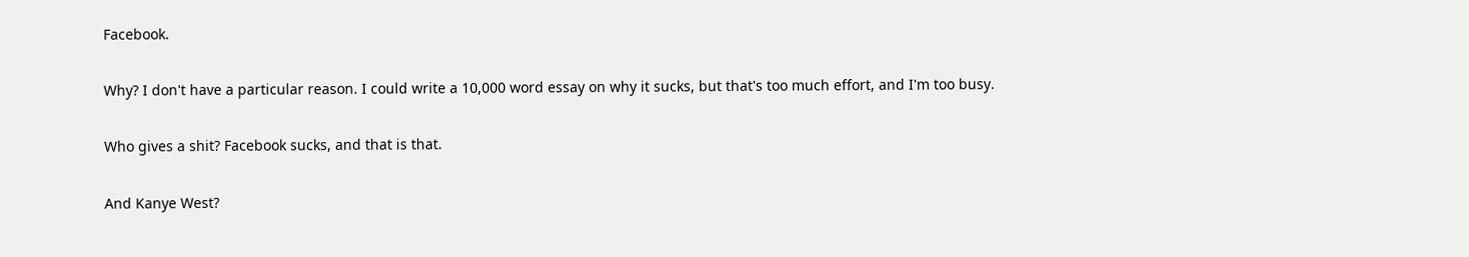Facebook.

Why? I don't have a particular reason. I could write a 10,000 word essay on why it sucks, but that's too much effort, and I'm too busy.

Who gives a shit? Facebook sucks, and that is that.

And Kanye West?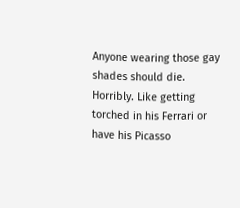Anyone wearing those gay shades should die. Horribly. Like getting torched in his Ferrari or have his Picasso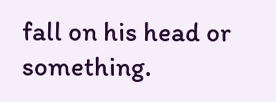fall on his head or something.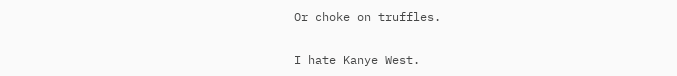Or choke on truffles.

I hate Kanye West.